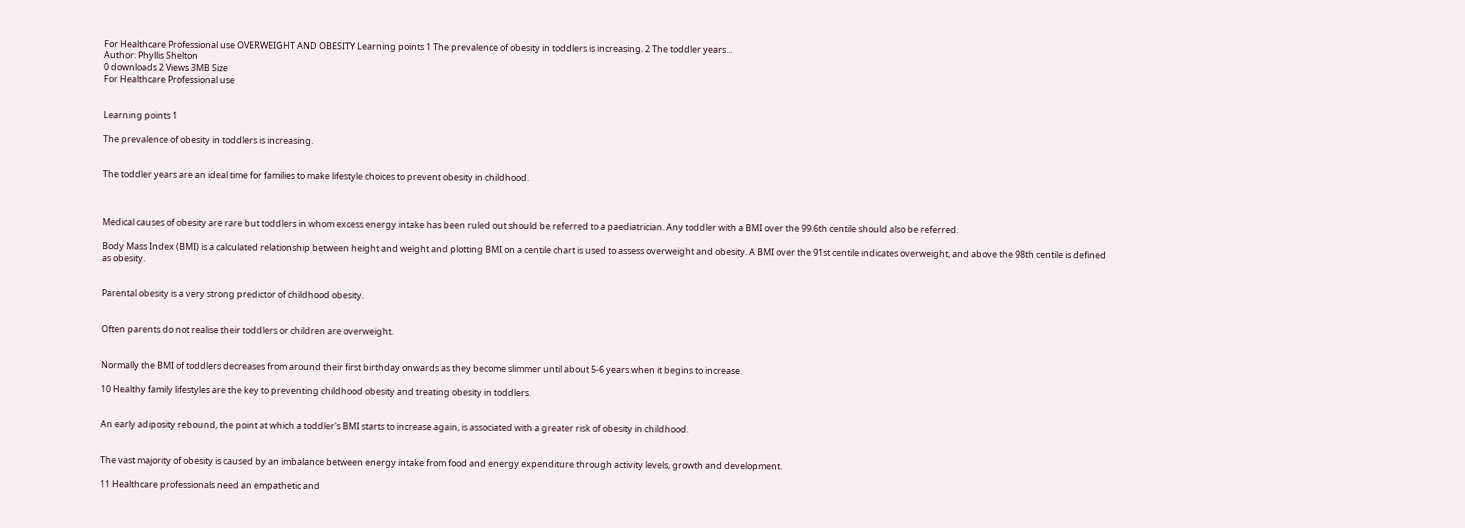For Healthcare Professional use OVERWEIGHT AND OBESITY Learning points 1 The prevalence of obesity in toddlers is increasing. 2 The toddler years...
Author: Phyllis Shelton
0 downloads 2 Views 3MB Size
For Healthcare Professional use


Learning points 1

The prevalence of obesity in toddlers is increasing.


The toddler years are an ideal time for families to make lifestyle choices to prevent obesity in childhood.



Medical causes of obesity are rare but toddlers in whom excess energy intake has been ruled out should be referred to a paediatrician. Any toddler with a BMI over the 99.6th centile should also be referred.

Body Mass Index (BMI) is a calculated relationship between height and weight and plotting BMI on a centile chart is used to assess overweight and obesity. A BMI over the 91st centile indicates overweight, and above the 98th centile is defined as obesity.


Parental obesity is a very strong predictor of childhood obesity.


Often parents do not realise their toddlers or children are overweight.


Normally the BMI of toddlers decreases from around their first birthday onwards as they become slimmer until about 5-6 years when it begins to increase.

10 Healthy family lifestyles are the key to preventing childhood obesity and treating obesity in toddlers.


An early adiposity rebound, the point at which a toddler's BMI starts to increase again, is associated with a greater risk of obesity in childhood.


The vast majority of obesity is caused by an imbalance between energy intake from food and energy expenditure through activity levels, growth and development.

11 Healthcare professionals need an empathetic and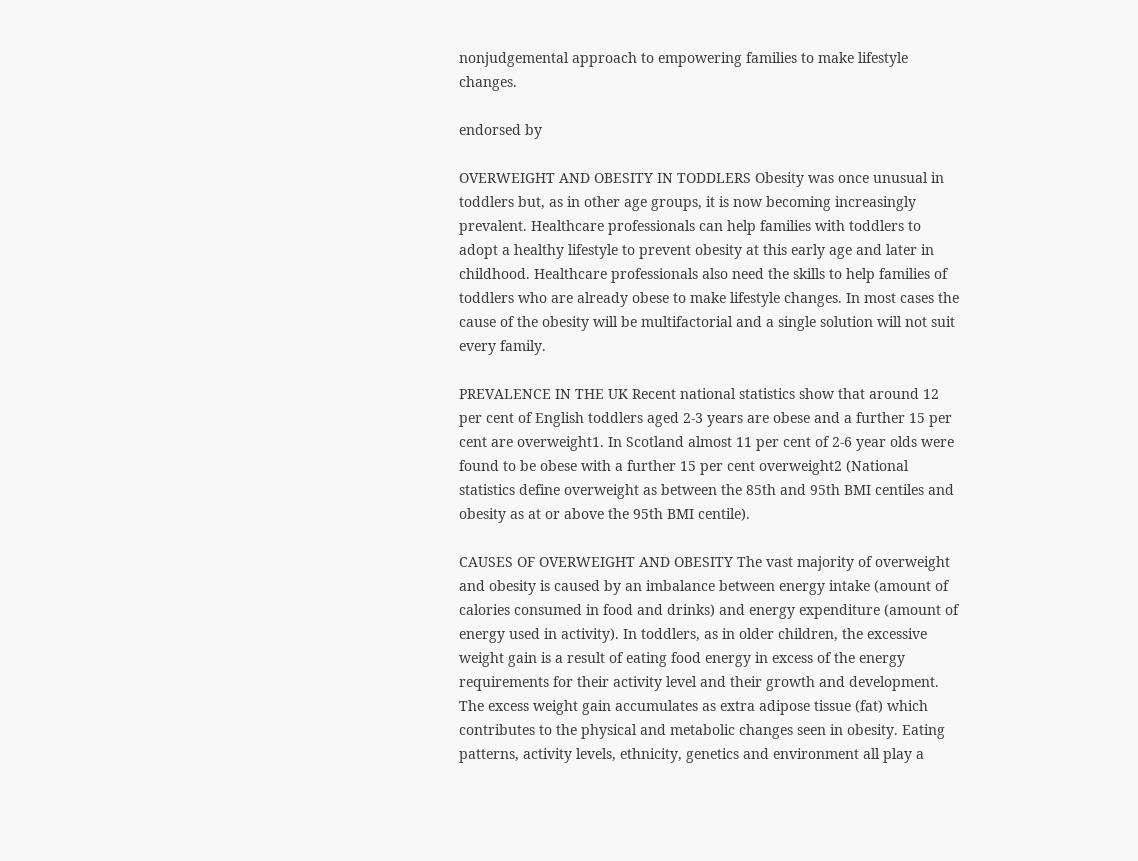nonjudgemental approach to empowering families to make lifestyle changes.

endorsed by

OVERWEIGHT AND OBESITY IN TODDLERS Obesity was once unusual in toddlers but, as in other age groups, it is now becoming increasingly prevalent. Healthcare professionals can help families with toddlers to adopt a healthy lifestyle to prevent obesity at this early age and later in childhood. Healthcare professionals also need the skills to help families of toddlers who are already obese to make lifestyle changes. In most cases the cause of the obesity will be multifactorial and a single solution will not suit every family.

PREVALENCE IN THE UK Recent national statistics show that around 12 per cent of English toddlers aged 2-3 years are obese and a further 15 per cent are overweight1. In Scotland almost 11 per cent of 2-6 year olds were found to be obese with a further 15 per cent overweight2 (National statistics define overweight as between the 85th and 95th BMI centiles and obesity as at or above the 95th BMI centile).

CAUSES OF OVERWEIGHT AND OBESITY The vast majority of overweight and obesity is caused by an imbalance between energy intake (amount of calories consumed in food and drinks) and energy expenditure (amount of energy used in activity). In toddlers, as in older children, the excessive weight gain is a result of eating food energy in excess of the energy requirements for their activity level and their growth and development. The excess weight gain accumulates as extra adipose tissue (fat) which contributes to the physical and metabolic changes seen in obesity. Eating patterns, activity levels, ethnicity, genetics and environment all play a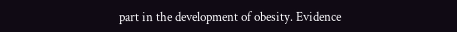part in the development of obesity. Evidence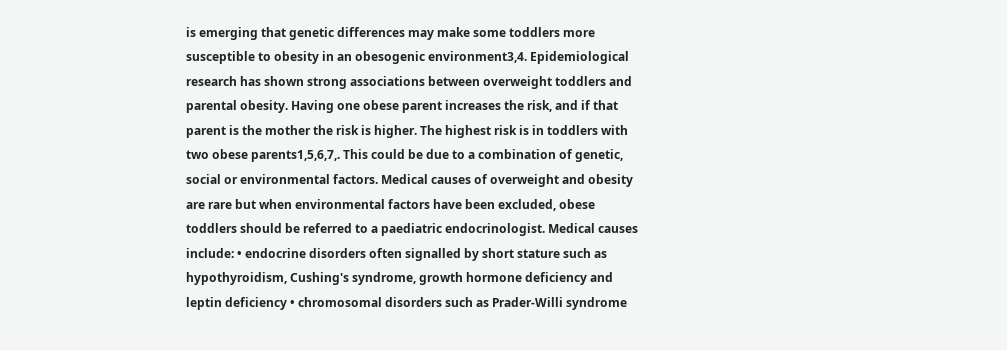is emerging that genetic differences may make some toddlers more susceptible to obesity in an obesogenic environment3,4. Epidemiological research has shown strong associations between overweight toddlers and parental obesity. Having one obese parent increases the risk, and if that parent is the mother the risk is higher. The highest risk is in toddlers with two obese parents1,5,6,7,. This could be due to a combination of genetic, social or environmental factors. Medical causes of overweight and obesity are rare but when environmental factors have been excluded, obese toddlers should be referred to a paediatric endocrinologist. Medical causes include: • endocrine disorders often signalled by short stature such as hypothyroidism, Cushing's syndrome, growth hormone deficiency and leptin deficiency • chromosomal disorders such as Prader-Willi syndrome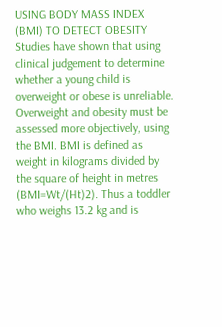USING BODY MASS INDEX (BMI) TO DETECT OBESITY Studies have shown that using clinical judgement to determine whether a young child is overweight or obese is unreliable. Overweight and obesity must be assessed more objectively, using the BMI. BMI is defined as weight in kilograms divided by the square of height in metres (BMI=Wt/(Ht)2). Thus a toddler who weighs 13.2 kg and is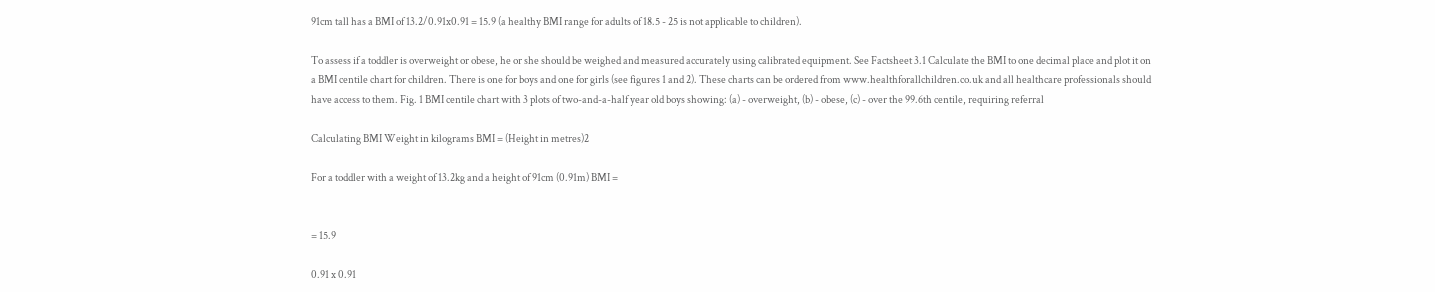91cm tall has a BMI of 13.2/0.91x0.91 = 15.9 (a healthy BMI range for adults of 18.5 - 25 is not applicable to children).

To assess if a toddler is overweight or obese, he or she should be weighed and measured accurately using calibrated equipment. See Factsheet 3.1 Calculate the BMI to one decimal place and plot it on a BMI centile chart for children. There is one for boys and one for girls (see figures 1 and 2). These charts can be ordered from www.healthforallchildren.co.uk and all healthcare professionals should have access to them. Fig. 1 BMI centile chart with 3 plots of two-and-a-half year old boys showing: (a) - overweight, (b) - obese, (c) - over the 99.6th centile, requiring referral

Calculating BMI Weight in kilograms BMI = (Height in metres)2

For a toddler with a weight of 13.2kg and a height of 91cm (0.91m) BMI =


= 15.9

0.91 x 0.91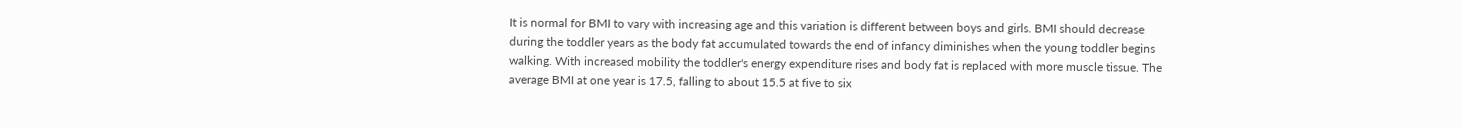It is normal for BMI to vary with increasing age and this variation is different between boys and girls. BMI should decrease during the toddler years as the body fat accumulated towards the end of infancy diminishes when the young toddler begins walking. With increased mobility the toddler's energy expenditure rises and body fat is replaced with more muscle tissue. The average BMI at one year is 17.5, falling to about 15.5 at five to six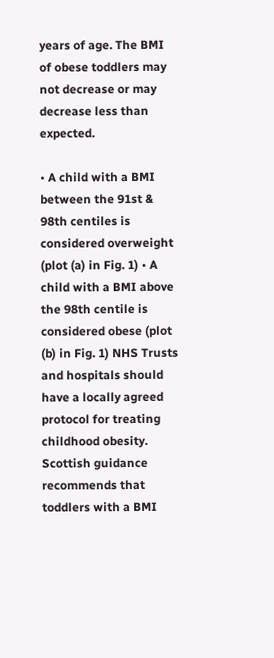years of age. The BMI of obese toddlers may not decrease or may decrease less than expected.

• A child with a BMI between the 91st & 98th centiles is considered overweight (plot (a) in Fig. 1) • A child with a BMI above the 98th centile is considered obese (plot (b) in Fig. 1) NHS Trusts and hospitals should have a locally agreed protocol for treating childhood obesity. Scottish guidance recommends that toddlers with a BMI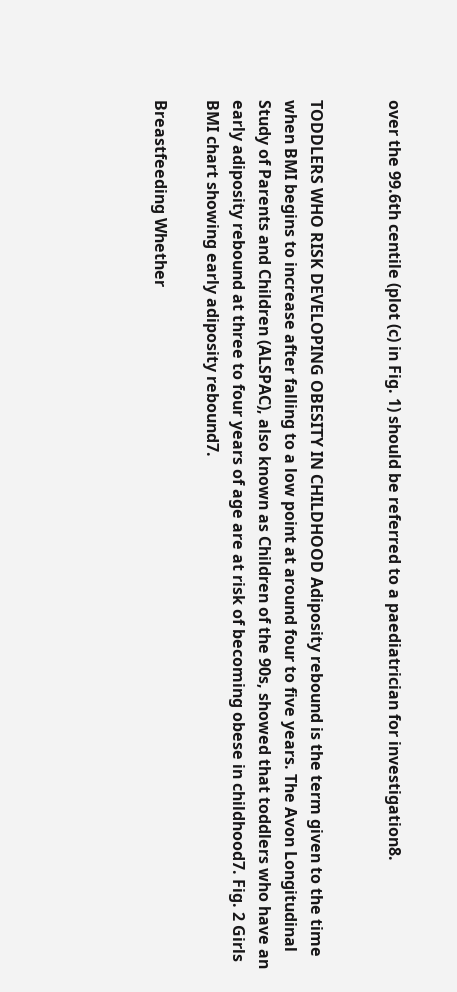over the 99.6th centile (plot (c) in Fig. 1) should be referred to a paediatrician for investigation8.


TODDLERS WHO RISK DEVELOPING OBESITY IN CHILDHOOD Adiposity rebound is the term given to the time when BMI begins to increase after falling to a low point at around four to five years. The Avon Longitudinal Study of Parents and Children (ALSPAC), also known as Children of the 90s, showed that toddlers who have an early adiposity rebound at three to four years of age are at risk of becoming obese in childhood7. Fig. 2 Girls BMI chart showing early adiposity rebound7.

Breastfeeding Whether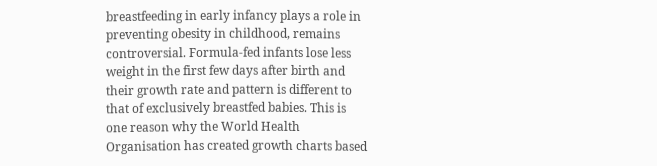breastfeeding in early infancy plays a role in preventing obesity in childhood, remains controversial. Formula-fed infants lose less weight in the first few days after birth and their growth rate and pattern is different to that of exclusively breastfed babies. This is one reason why the World Health Organisation has created growth charts based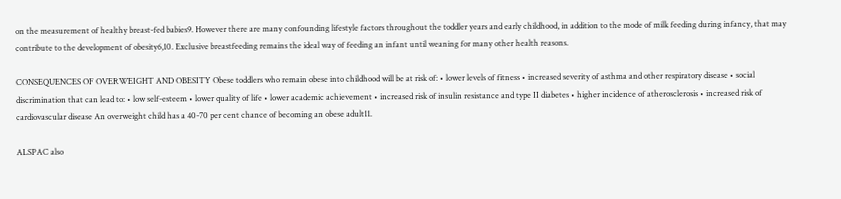on the measurement of healthy breast-fed babies9. However there are many confounding lifestyle factors throughout the toddler years and early childhood, in addition to the mode of milk feeding during infancy, that may contribute to the development of obesity6,10. Exclusive breastfeeding remains the ideal way of feeding an infant until weaning for many other health reasons.

CONSEQUENCES OF OVERWEIGHT AND OBESITY Obese toddlers who remain obese into childhood will be at risk of: • lower levels of fitness • increased severity of asthma and other respiratory disease • social discrimination that can lead to: • low self-esteem • lower quality of life • lower academic achievement • increased risk of insulin resistance and type II diabetes • higher incidence of atherosclerosis • increased risk of cardiovascular disease An overweight child has a 40-70 per cent chance of becoming an obese adult11.

ALSPAC also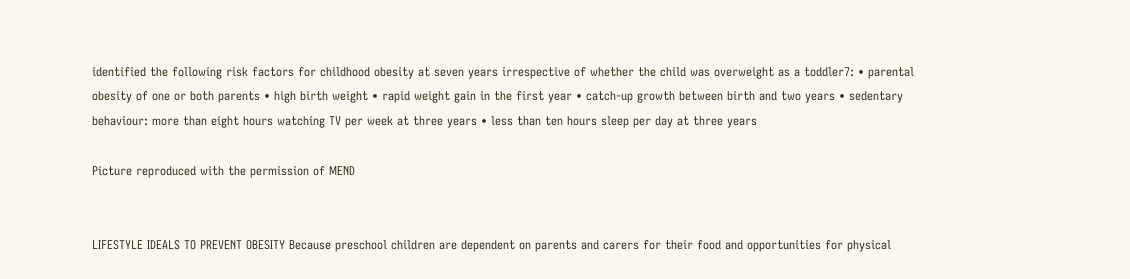identified the following risk factors for childhood obesity at seven years irrespective of whether the child was overweight as a toddler7: • parental obesity of one or both parents • high birth weight • rapid weight gain in the first year • catch-up growth between birth and two years • sedentary behaviour: more than eight hours watching TV per week at three years • less than ten hours sleep per day at three years

Picture reproduced with the permission of MEND


LIFESTYLE IDEALS TO PREVENT OBESITY Because preschool children are dependent on parents and carers for their food and opportunities for physical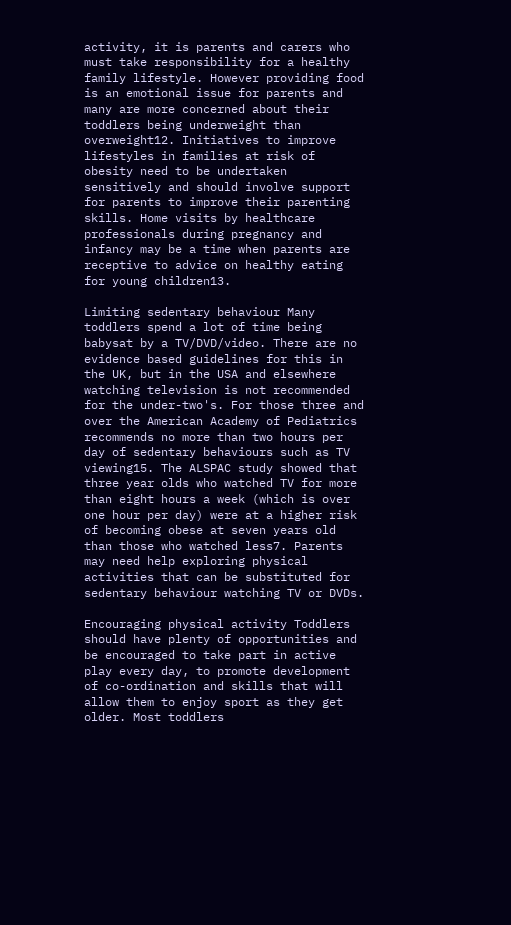activity, it is parents and carers who must take responsibility for a healthy family lifestyle. However providing food is an emotional issue for parents and many are more concerned about their toddlers being underweight than overweight12. Initiatives to improve lifestyles in families at risk of obesity need to be undertaken sensitively and should involve support for parents to improve their parenting skills. Home visits by healthcare professionals during pregnancy and infancy may be a time when parents are receptive to advice on healthy eating for young children13.

Limiting sedentary behaviour Many toddlers spend a lot of time being babysat by a TV/DVD/video. There are no evidence based guidelines for this in the UK, but in the USA and elsewhere watching television is not recommended for the under-two's. For those three and over the American Academy of Pediatrics recommends no more than two hours per day of sedentary behaviours such as TV viewing15. The ALSPAC study showed that three year olds who watched TV for more than eight hours a week (which is over one hour per day) were at a higher risk of becoming obese at seven years old than those who watched less7. Parents may need help exploring physical activities that can be substituted for sedentary behaviour watching TV or DVDs.

Encouraging physical activity Toddlers should have plenty of opportunities and be encouraged to take part in active play every day, to promote development of co-ordination and skills that will allow them to enjoy sport as they get older. Most toddlers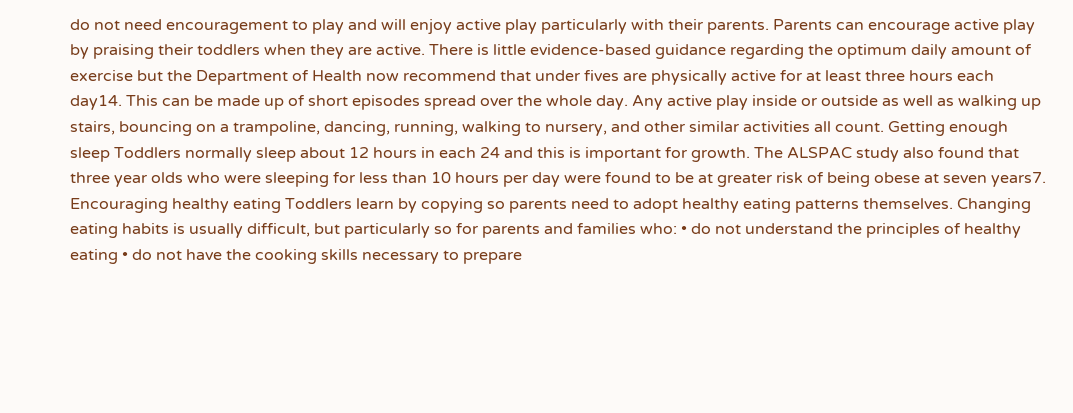do not need encouragement to play and will enjoy active play particularly with their parents. Parents can encourage active play by praising their toddlers when they are active. There is little evidence-based guidance regarding the optimum daily amount of exercise but the Department of Health now recommend that under fives are physically active for at least three hours each day14. This can be made up of short episodes spread over the whole day. Any active play inside or outside as well as walking up stairs, bouncing on a trampoline, dancing, running, walking to nursery, and other similar activities all count. Getting enough sleep Toddlers normally sleep about 12 hours in each 24 and this is important for growth. The ALSPAC study also found that three year olds who were sleeping for less than 10 hours per day were found to be at greater risk of being obese at seven years7. Encouraging healthy eating Toddlers learn by copying so parents need to adopt healthy eating patterns themselves. Changing eating habits is usually difficult, but particularly so for parents and families who: • do not understand the principles of healthy eating • do not have the cooking skills necessary to prepare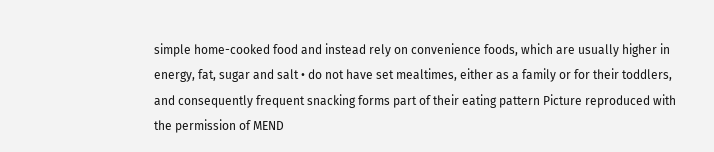simple home-cooked food and instead rely on convenience foods, which are usually higher in energy, fat, sugar and salt • do not have set mealtimes, either as a family or for their toddlers, and consequently frequent snacking forms part of their eating pattern Picture reproduced with the permission of MEND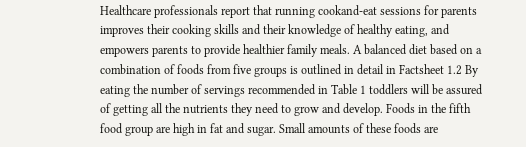Healthcare professionals report that running cookand-eat sessions for parents improves their cooking skills and their knowledge of healthy eating, and empowers parents to provide healthier family meals. A balanced diet based on a combination of foods from five groups is outlined in detail in Factsheet 1.2 By eating the number of servings recommended in Table 1 toddlers will be assured of getting all the nutrients they need to grow and develop. Foods in the fifth food group are high in fat and sugar. Small amounts of these foods are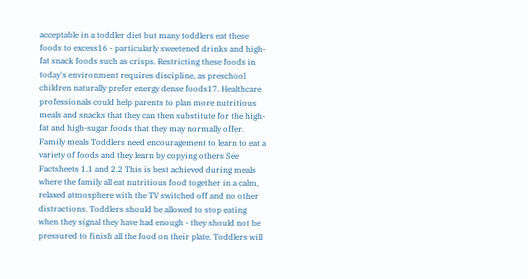acceptable in a toddler diet but many toddlers eat these foods to excess16 - particularly sweetened drinks and high-fat snack foods such as crisps. Restricting these foods in today's environment requires discipline, as preschool children naturally prefer energy dense foods17. Healthcare professionals could help parents to plan more nutritious meals and snacks that they can then substitute for the high-fat and high-sugar foods that they may normally offer. Family meals Toddlers need encouragement to learn to eat a variety of foods and they learn by copying others See Factsheets 1.1 and 2.2 This is best achieved during meals where the family all eat nutritious food together in a calm, relaxed atmosphere with the TV switched off and no other distractions. Toddlers should be allowed to stop eating when they signal they have had enough - they should not be pressured to finish all the food on their plate. Toddlers will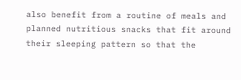also benefit from a routine of meals and planned nutritious snacks that fit around their sleeping pattern so that the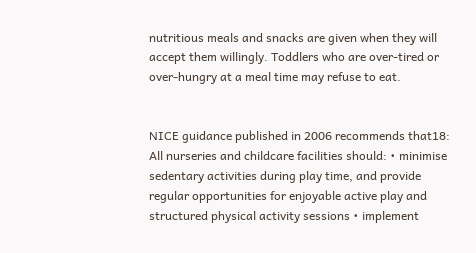nutritious meals and snacks are given when they will accept them willingly. Toddlers who are over-tired or over-hungry at a meal time may refuse to eat.


NICE guidance published in 2006 recommends that18: All nurseries and childcare facilities should: • minimise sedentary activities during play time, and provide regular opportunities for enjoyable active play and structured physical activity sessions • implement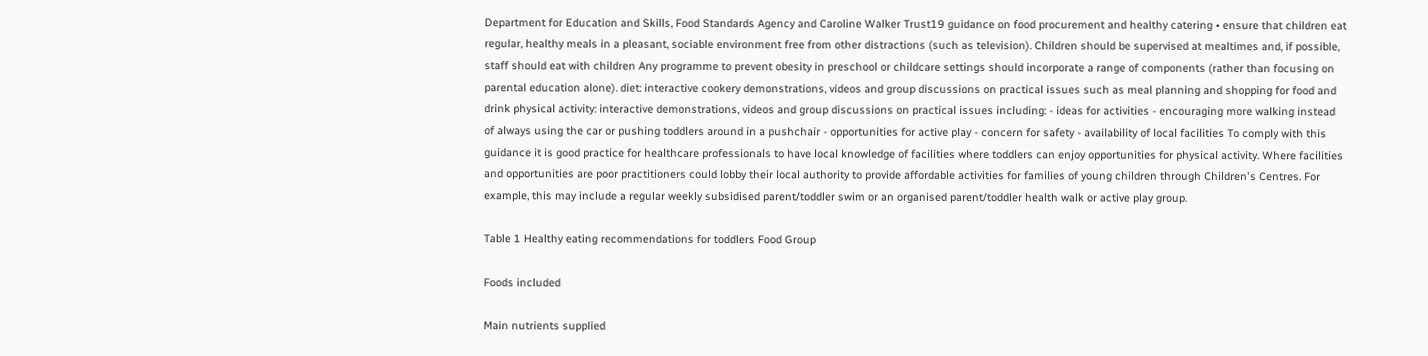Department for Education and Skills, Food Standards Agency and Caroline Walker Trust19 guidance on food procurement and healthy catering • ensure that children eat regular, healthy meals in a pleasant, sociable environment free from other distractions (such as television). Children should be supervised at mealtimes and, if possible, staff should eat with children Any programme to prevent obesity in preschool or childcare settings should incorporate a range of components (rather than focusing on parental education alone). diet: interactive cookery demonstrations, videos and group discussions on practical issues such as meal planning and shopping for food and drink physical activity: interactive demonstrations, videos and group discussions on practical issues including: - ideas for activities - encouraging more walking instead of always using the car or pushing toddlers around in a pushchair - opportunities for active play - concern for safety - availability of local facilities To comply with this guidance it is good practice for healthcare professionals to have local knowledge of facilities where toddlers can enjoy opportunities for physical activity. Where facilities and opportunities are poor practitioners could lobby their local authority to provide affordable activities for families of young children through Children's Centres. For example, this may include a regular weekly subsidised parent/toddler swim or an organised parent/toddler health walk or active play group.

Table 1 Healthy eating recommendations for toddlers Food Group

Foods included

Main nutrients supplied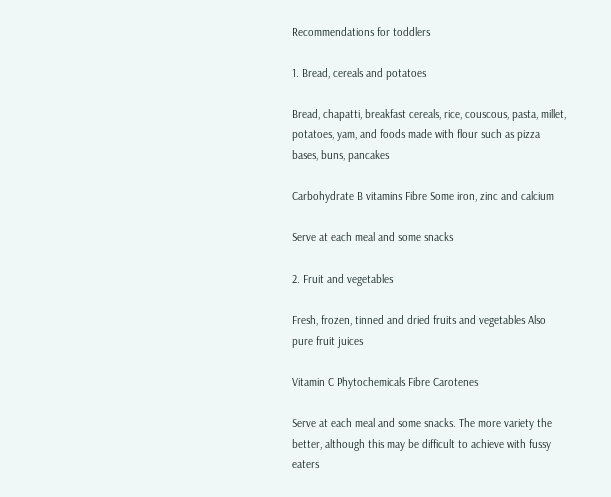Recommendations for toddlers

1. Bread, cereals and potatoes

Bread, chapatti, breakfast cereals, rice, couscous, pasta, millet, potatoes, yam, and foods made with flour such as pizza bases, buns, pancakes

Carbohydrate B vitamins Fibre Some iron, zinc and calcium

Serve at each meal and some snacks

2. Fruit and vegetables

Fresh, frozen, tinned and dried fruits and vegetables Also pure fruit juices

Vitamin C Phytochemicals Fibre Carotenes

Serve at each meal and some snacks. The more variety the better, although this may be difficult to achieve with fussy eaters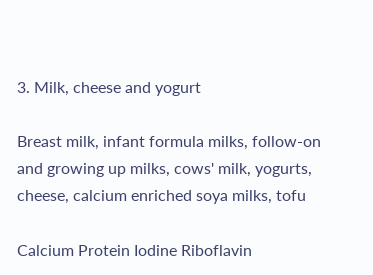3. Milk, cheese and yogurt

Breast milk, infant formula milks, follow-on and growing up milks, cows' milk, yogurts, cheese, calcium enriched soya milks, tofu

Calcium Protein Iodine Riboflavin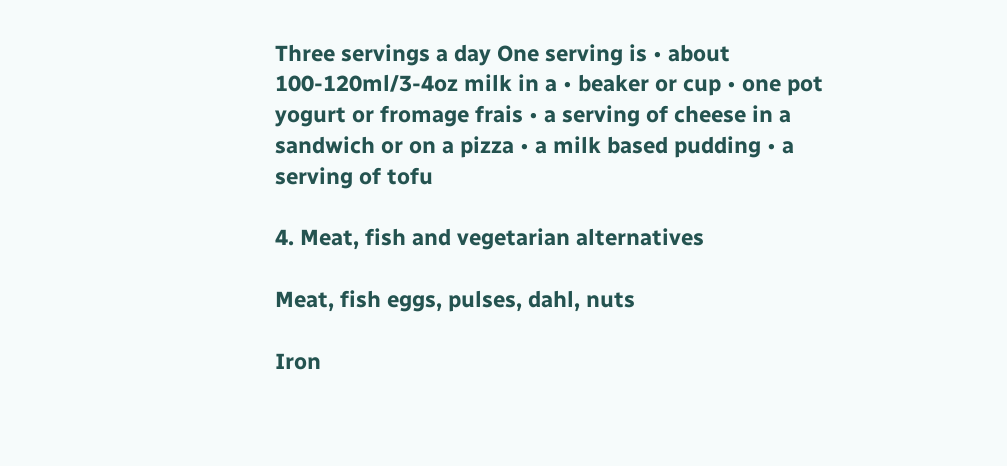Three servings a day One serving is • about 100-120ml/3-4oz milk in a • beaker or cup • one pot yogurt or fromage frais • a serving of cheese in a sandwich or on a pizza • a milk based pudding • a serving of tofu

4. Meat, fish and vegetarian alternatives

Meat, fish eggs, pulses, dahl, nuts

Iron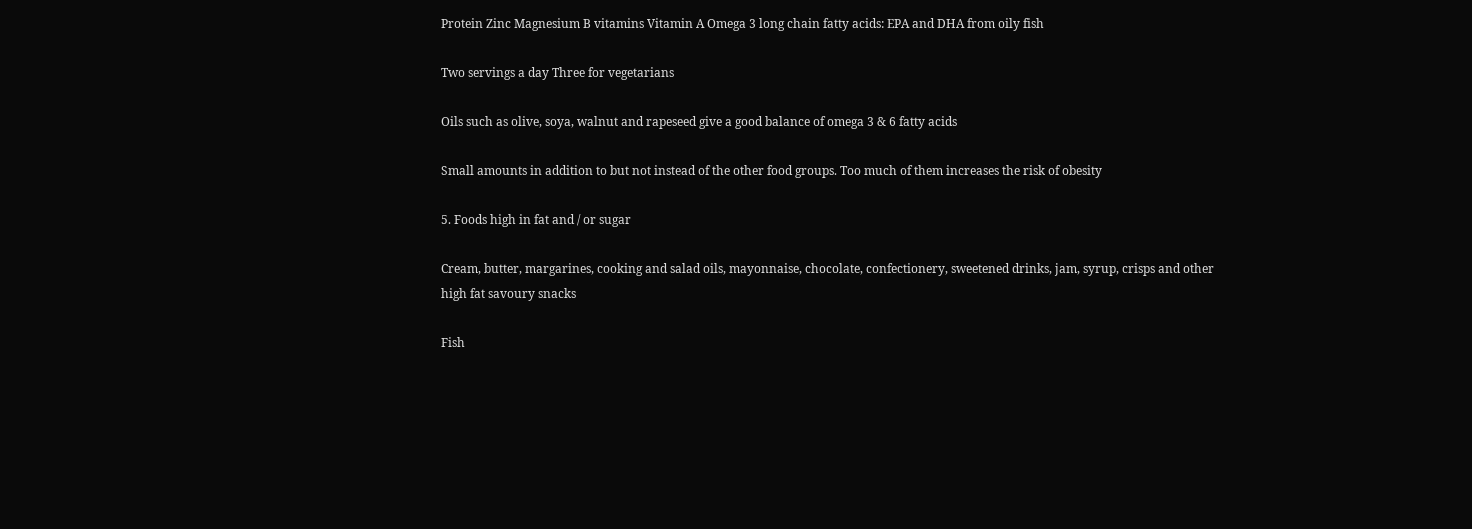Protein Zinc Magnesium B vitamins Vitamin A Omega 3 long chain fatty acids: EPA and DHA from oily fish

Two servings a day Three for vegetarians

Oils such as olive, soya, walnut and rapeseed give a good balance of omega 3 & 6 fatty acids

Small amounts in addition to but not instead of the other food groups. Too much of them increases the risk of obesity

5. Foods high in fat and / or sugar

Cream, butter, margarines, cooking and salad oils, mayonnaise, chocolate, confectionery, sweetened drinks, jam, syrup, crisps and other high fat savoury snacks

Fish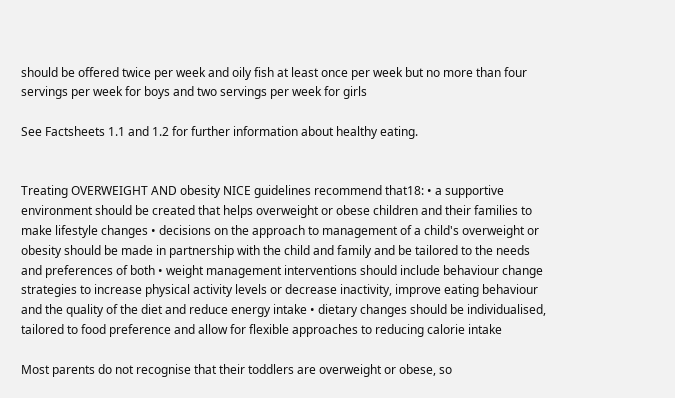should be offered twice per week and oily fish at least once per week but no more than four servings per week for boys and two servings per week for girls

See Factsheets 1.1 and 1.2 for further information about healthy eating.


Treating OVERWEIGHT AND obesity NICE guidelines recommend that18: • a supportive environment should be created that helps overweight or obese children and their families to make lifestyle changes • decisions on the approach to management of a child's overweight or obesity should be made in partnership with the child and family and be tailored to the needs and preferences of both • weight management interventions should include behaviour change strategies to increase physical activity levels or decrease inactivity, improve eating behaviour and the quality of the diet and reduce energy intake • dietary changes should be individualised, tailored to food preference and allow for flexible approaches to reducing calorie intake

Most parents do not recognise that their toddlers are overweight or obese, so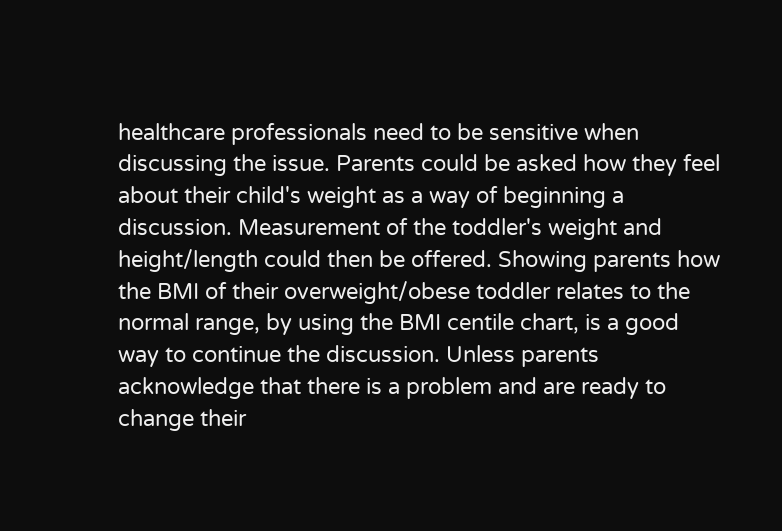healthcare professionals need to be sensitive when discussing the issue. Parents could be asked how they feel about their child's weight as a way of beginning a discussion. Measurement of the toddler's weight and height/length could then be offered. Showing parents how the BMI of their overweight/obese toddler relates to the normal range, by using the BMI centile chart, is a good way to continue the discussion. Unless parents acknowledge that there is a problem and are ready to change their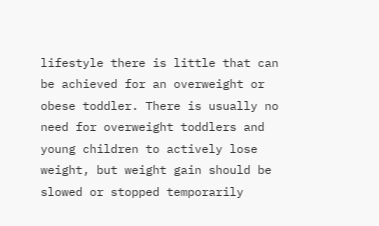lifestyle there is little that can be achieved for an overweight or obese toddler. There is usually no need for overweight toddlers and young children to actively lose weight, but weight gain should be slowed or stopped temporarily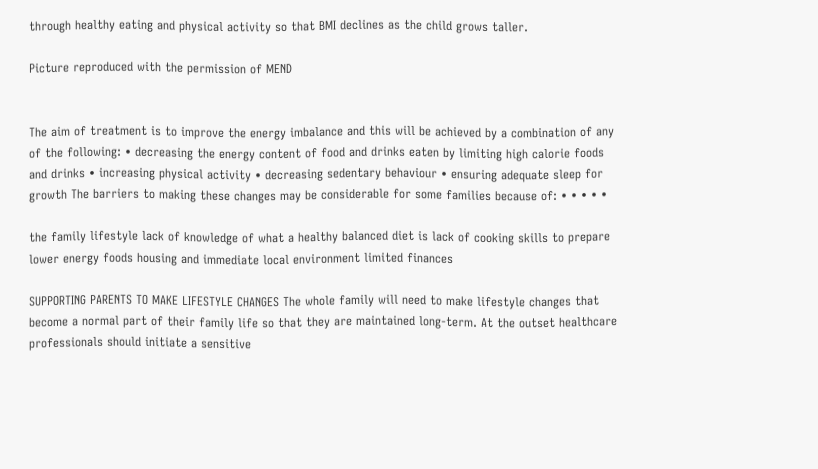through healthy eating and physical activity so that BMI declines as the child grows taller.

Picture reproduced with the permission of MEND


The aim of treatment is to improve the energy imbalance and this will be achieved by a combination of any of the following: • decreasing the energy content of food and drinks eaten by limiting high calorie foods and drinks • increasing physical activity • decreasing sedentary behaviour • ensuring adequate sleep for growth The barriers to making these changes may be considerable for some families because of: • • • • •

the family lifestyle lack of knowledge of what a healthy balanced diet is lack of cooking skills to prepare lower energy foods housing and immediate local environment limited finances

SUPPORTING PARENTS TO MAKE LIFESTYLE CHANGES The whole family will need to make lifestyle changes that become a normal part of their family life so that they are maintained long-term. At the outset healthcare professionals should initiate a sensitive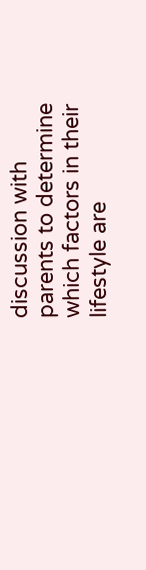discussion with parents to determine which factors in their lifestyle are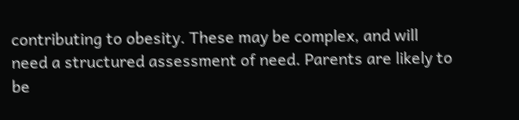contributing to obesity. These may be complex, and will need a structured assessment of need. Parents are likely to be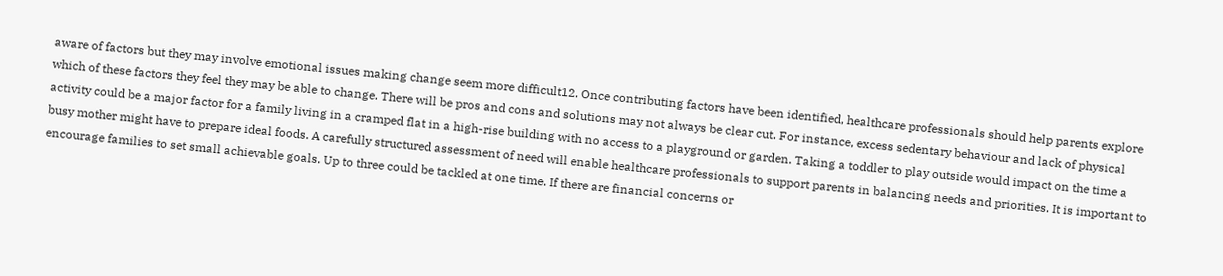aware of factors but they may involve emotional issues making change seem more difficult12. Once contributing factors have been identified, healthcare professionals should help parents explore which of these factors they feel they may be able to change. There will be pros and cons and solutions may not always be clear cut. For instance, excess sedentary behaviour and lack of physical activity could be a major factor for a family living in a cramped flat in a high-rise building with no access to a playground or garden. Taking a toddler to play outside would impact on the time a busy mother might have to prepare ideal foods. A carefully structured assessment of need will enable healthcare professionals to support parents in balancing needs and priorities. It is important to encourage families to set small achievable goals. Up to three could be tackled at one time. If there are financial concerns or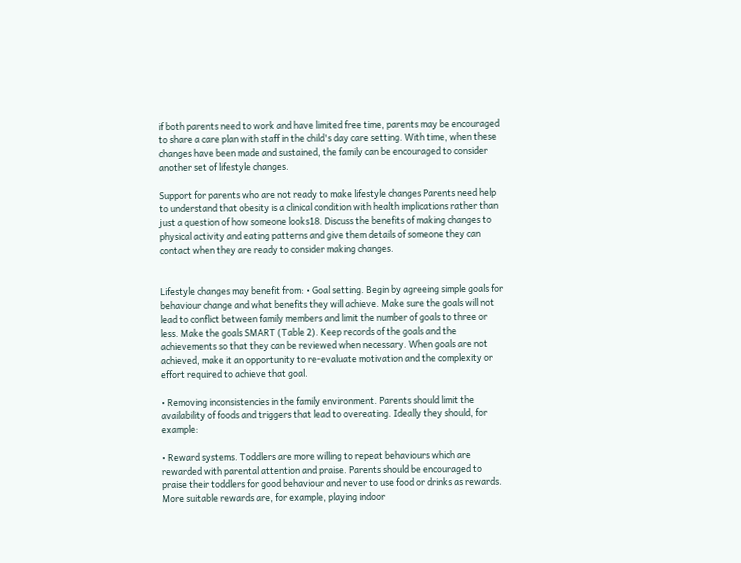if both parents need to work and have limited free time, parents may be encouraged to share a care plan with staff in the child's day care setting. With time, when these changes have been made and sustained, the family can be encouraged to consider another set of lifestyle changes.

Support for parents who are not ready to make lifestyle changes Parents need help to understand that obesity is a clinical condition with health implications rather than just a question of how someone looks18. Discuss the benefits of making changes to physical activity and eating patterns and give them details of someone they can contact when they are ready to consider making changes.


Lifestyle changes may benefit from: • Goal setting. Begin by agreeing simple goals for behaviour change and what benefits they will achieve. Make sure the goals will not lead to conflict between family members and limit the number of goals to three or less. Make the goals SMART (Table 2). Keep records of the goals and the achievements so that they can be reviewed when necessary. When goals are not achieved, make it an opportunity to re-evaluate motivation and the complexity or effort required to achieve that goal.

• Removing inconsistencies in the family environment. Parents should limit the availability of foods and triggers that lead to overeating. Ideally they should, for example:

• Reward systems. Toddlers are more willing to repeat behaviours which are rewarded with parental attention and praise. Parents should be encouraged to praise their toddlers for good behaviour and never to use food or drinks as rewards. More suitable rewards are, for example, playing indoor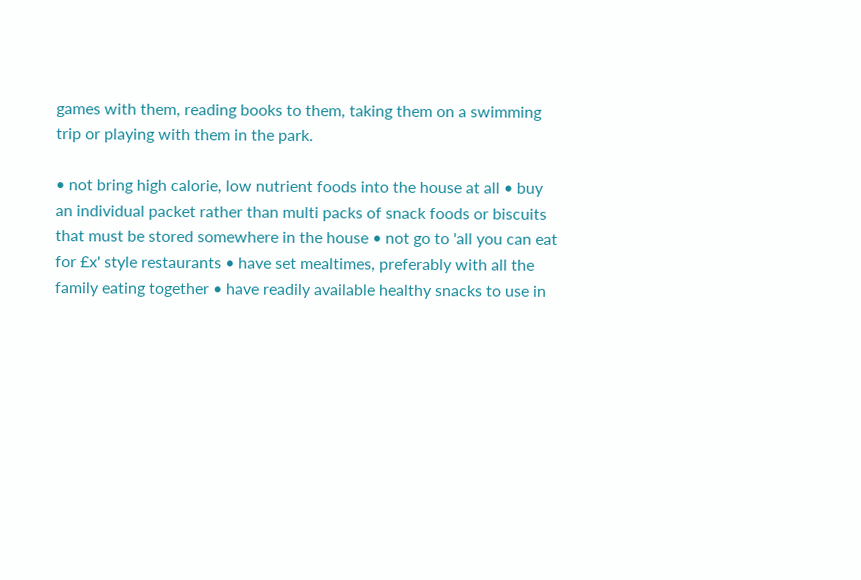games with them, reading books to them, taking them on a swimming trip or playing with them in the park.

• not bring high calorie, low nutrient foods into the house at all • buy an individual packet rather than multi packs of snack foods or biscuits that must be stored somewhere in the house • not go to 'all you can eat for £x' style restaurants • have set mealtimes, preferably with all the family eating together • have readily available healthy snacks to use in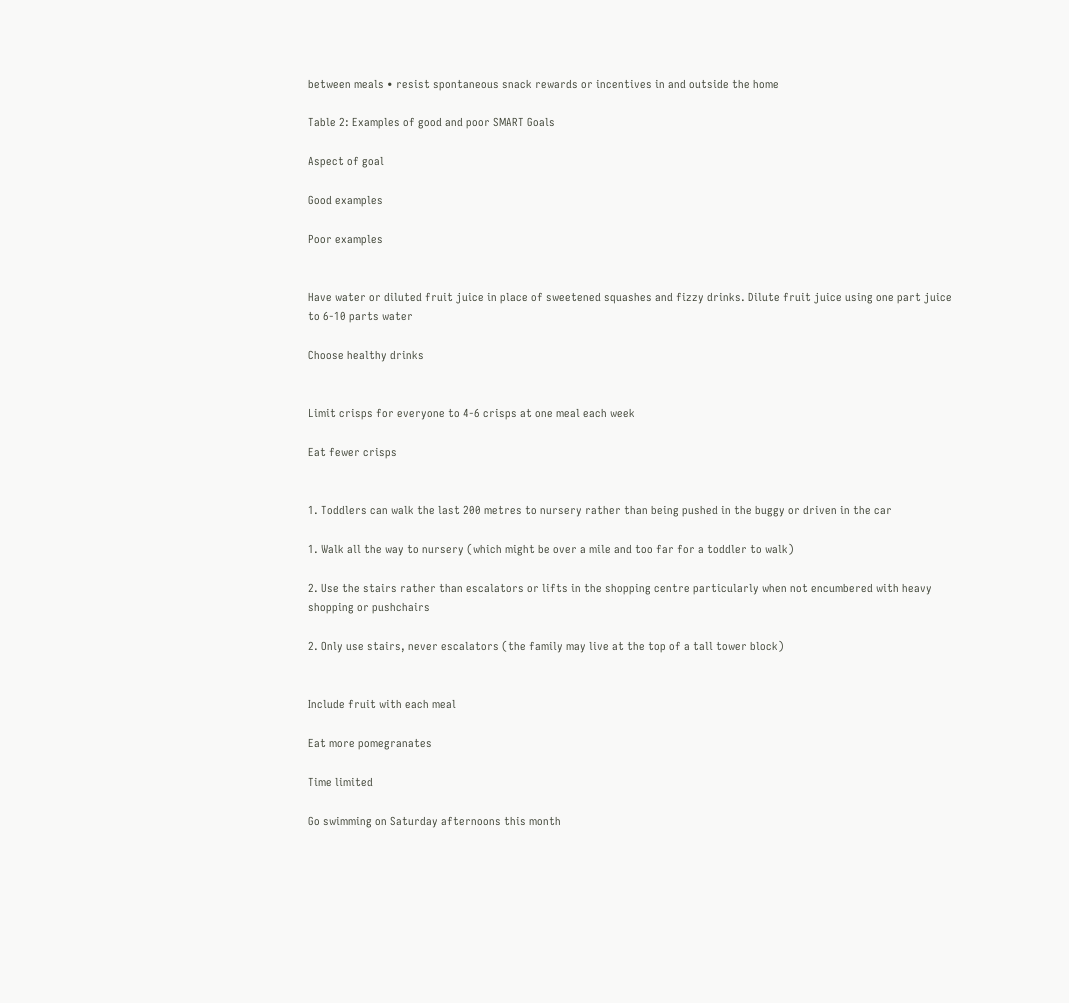between meals • resist spontaneous snack rewards or incentives in and outside the home

Table 2: Examples of good and poor SMART Goals

Aspect of goal

Good examples

Poor examples


Have water or diluted fruit juice in place of sweetened squashes and fizzy drinks. Dilute fruit juice using one part juice to 6-10 parts water

Choose healthy drinks


Limit crisps for everyone to 4-6 crisps at one meal each week

Eat fewer crisps


1. Toddlers can walk the last 200 metres to nursery rather than being pushed in the buggy or driven in the car

1. Walk all the way to nursery (which might be over a mile and too far for a toddler to walk)

2. Use the stairs rather than escalators or lifts in the shopping centre particularly when not encumbered with heavy shopping or pushchairs

2. Only use stairs, never escalators (the family may live at the top of a tall tower block)


Include fruit with each meal

Eat more pomegranates

Time limited

Go swimming on Saturday afternoons this month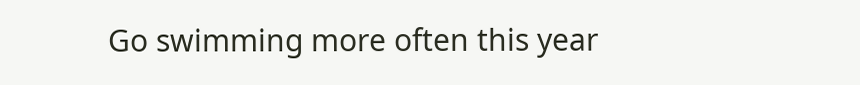Go swimming more often this year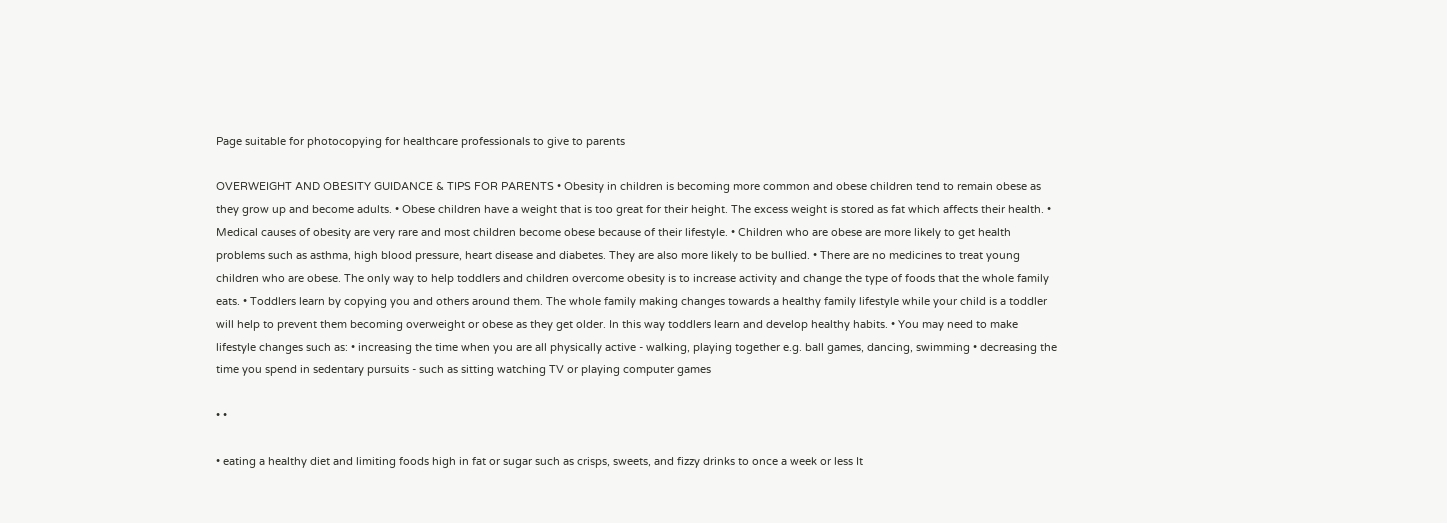Page suitable for photocopying for healthcare professionals to give to parents

OVERWEIGHT AND OBESITY GUIDANCE & TIPS FOR PARENTS • Obesity in children is becoming more common and obese children tend to remain obese as they grow up and become adults. • Obese children have a weight that is too great for their height. The excess weight is stored as fat which affects their health. • Medical causes of obesity are very rare and most children become obese because of their lifestyle. • Children who are obese are more likely to get health problems such as asthma, high blood pressure, heart disease and diabetes. They are also more likely to be bullied. • There are no medicines to treat young children who are obese. The only way to help toddlers and children overcome obesity is to increase activity and change the type of foods that the whole family eats. • Toddlers learn by copying you and others around them. The whole family making changes towards a healthy family lifestyle while your child is a toddler will help to prevent them becoming overweight or obese as they get older. In this way toddlers learn and develop healthy habits. • You may need to make lifestyle changes such as: • increasing the time when you are all physically active - walking, playing together e.g. ball games, dancing, swimming • decreasing the time you spend in sedentary pursuits - such as sitting watching TV or playing computer games

• •

• eating a healthy diet and limiting foods high in fat or sugar such as crisps, sweets, and fizzy drinks to once a week or less It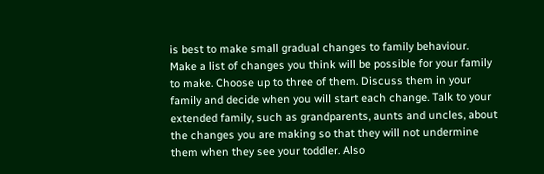is best to make small gradual changes to family behaviour. Make a list of changes you think will be possible for your family to make. Choose up to three of them. Discuss them in your family and decide when you will start each change. Talk to your extended family, such as grandparents, aunts and uncles, about the changes you are making so that they will not undermine them when they see your toddler. Also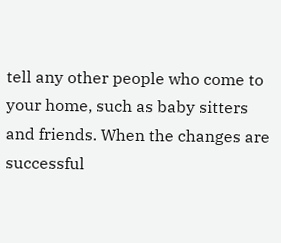tell any other people who come to your home, such as baby sitters and friends. When the changes are successful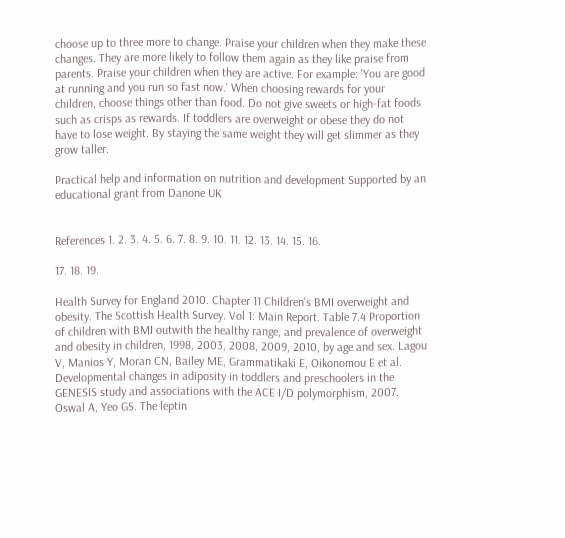choose up to three more to change. Praise your children when they make these changes. They are more likely to follow them again as they like praise from parents. Praise your children when they are active. For example: 'You are good at running and you run so fast now.' When choosing rewards for your children, choose things other than food. Do not give sweets or high-fat foods such as crisps as rewards. If toddlers are overweight or obese they do not have to lose weight. By staying the same weight they will get slimmer as they grow taller.

Practical help and information on nutrition and development Supported by an educational grant from Danone UK


References 1. 2. 3. 4. 5. 6. 7. 8. 9. 10. 11. 12. 13. 14. 15. 16.

17. 18. 19.

Health Survey for England 2010. Chapter 11 Children's BMI overweight and obesity. The Scottish Health Survey. Vol 1: Main Report. Table 7.4 Proportion of children with BMI outwith the healthy range, and prevalence of overweight and obesity in children, 1998, 2003, 2008, 2009, 2010, by age and sex. Lagou V, Manios Y, Moran CN, Bailey ME, Grammatikaki E, Oikonomou E et al. Developmental changes in adiposity in toddlers and preschoolers in the GENESIS study and associations with the ACE I/D polymorphism, 2007. Oswal A, Yeo GS. The leptin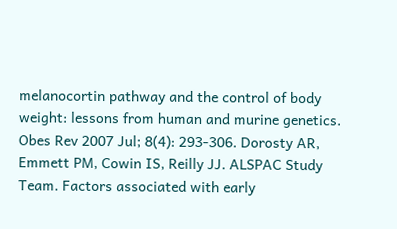melanocortin pathway and the control of body weight: lessons from human and murine genetics. Obes Rev 2007 Jul; 8(4): 293-306. Dorosty AR, Emmett PM, Cowin IS, Reilly JJ. ALSPAC Study Team. Factors associated with early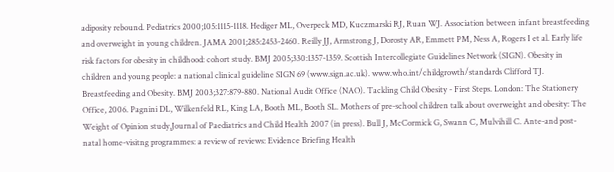adiposity rebound. Pediatrics 2000;105:1115-1118. Hediger ML, Overpeck MD, Kuczmarski RJ, Ruan WJ. Association between infant breastfeeding and overweight in young children. JAMA 2001;285:2453-2460. Reilly JJ, Armstrong J, Dorosty AR, Emmett PM, Ness A, Rogers I et al. Early life risk factors for obesity in childhood: cohort study. BMJ 2005;330:1357-1359. Scottish Intercollegiate Guidelines Network (SIGN). Obesity in children and young people: a national clinical guideline SIGN 69 (www.sign.ac.uk). www.who.int/childgrowth/standards Clifford TJ. Breastfeeding and Obesity. BMJ 2003;327:879-880. National Audit Office (NAO). Tackling Child Obesity - First Steps. London: The Stationery Office, 2006. Pagnini DL, Wilkenfeld RL, King LA, Booth ML, Booth SL. Mothers of pre-school children talk about overweight and obesity: The Weight of Opinion study,Journal of Paediatrics and Child Health 2007 (in press). Bull J, McCormick G, Swann C, Mulvihill C. Ante-and post-natal home-visitng programmes: a review of reviews: Evidence Briefing Health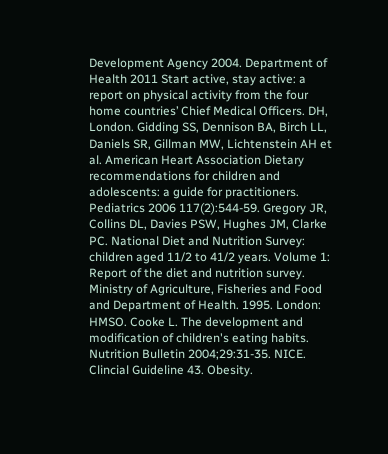Development Agency 2004. Department of Health 2011 Start active, stay active: a report on physical activity from the four home countries’ Chief Medical Officers. DH, London. Gidding SS, Dennison BA, Birch LL, Daniels SR, Gillman MW, Lichtenstein AH et al. American Heart Association Dietary recommendations for children and adolescents: a guide for practitioners. Pediatrics 2006 117(2):544-59. Gregory JR, Collins DL, Davies PSW, Hughes JM, Clarke PC. National Diet and Nutrition Survey: children aged 11/2 to 41/2 years. Volume 1: Report of the diet and nutrition survey. Ministry of Agriculture, Fisheries and Food and Department of Health. 1995. London: HMSO. Cooke L. The development and modification of children's eating habits. Nutrition Bulletin 2004;29:31-35. NICE. Clincial Guideline 43. Obesity.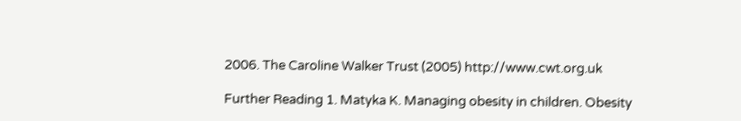2006. The Caroline Walker Trust (2005) http://www.cwt.org.uk

Further Reading 1. Matyka K. Managing obesity in children. Obesity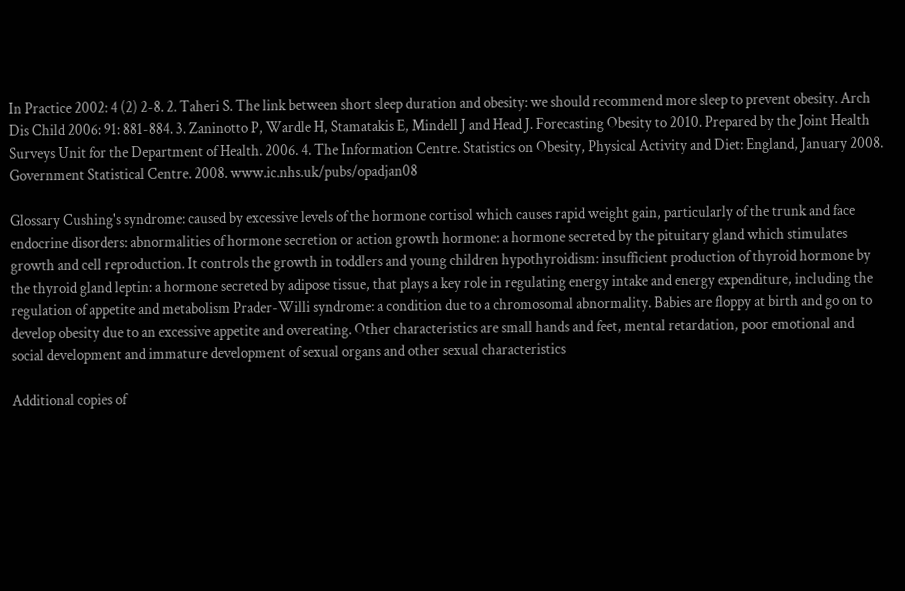In Practice 2002: 4 (2) 2-8. 2. Taheri S. The link between short sleep duration and obesity: we should recommend more sleep to prevent obesity. Arch Dis Child 2006: 91: 881-884. 3. Zaninotto P, Wardle H, Stamatakis E, Mindell J and Head J. Forecasting Obesity to 2010. Prepared by the Joint Health Surveys Unit for the Department of Health. 2006. 4. The Information Centre. Statistics on Obesity, Physical Activity and Diet: England, January 2008. Government Statistical Centre. 2008. www.ic.nhs.uk/pubs/opadjan08

Glossary Cushing's syndrome: caused by excessive levels of the hormone cortisol which causes rapid weight gain, particularly of the trunk and face endocrine disorders: abnormalities of hormone secretion or action growth hormone: a hormone secreted by the pituitary gland which stimulates growth and cell reproduction. It controls the growth in toddlers and young children hypothyroidism: insufficient production of thyroid hormone by the thyroid gland leptin: a hormone secreted by adipose tissue, that plays a key role in regulating energy intake and energy expenditure, including the regulation of appetite and metabolism Prader-Willi syndrome: a condition due to a chromosomal abnormality. Babies are floppy at birth and go on to develop obesity due to an excessive appetite and overeating. Other characteristics are small hands and feet, mental retardation, poor emotional and social development and immature development of sexual organs and other sexual characteristics

Additional copies of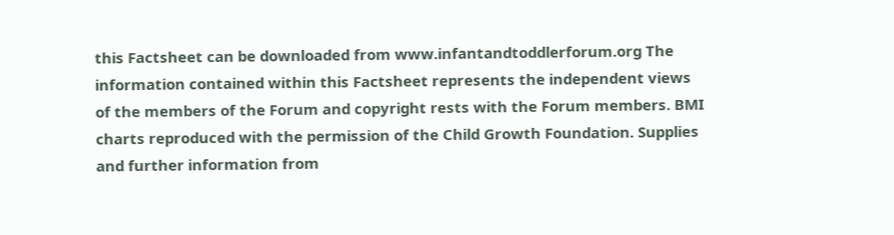this Factsheet can be downloaded from www.infantandtoddlerforum.org The information contained within this Factsheet represents the independent views of the members of the Forum and copyright rests with the Forum members. BMI charts reproduced with the permission of the Child Growth Foundation. Supplies and further information from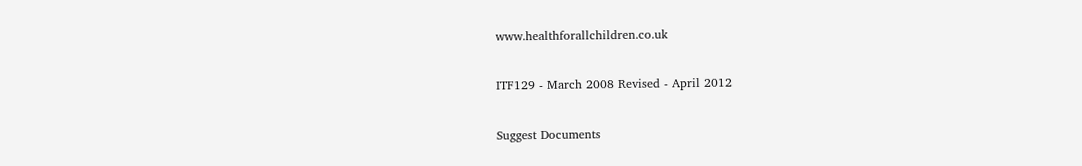www.healthforallchildren.co.uk

ITF129 - March 2008 Revised - April 2012

Suggest Documents